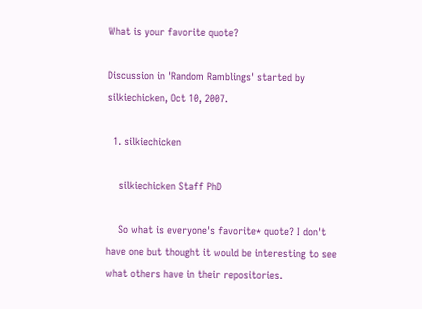What is your favorite quote?

Discussion in 'Random Ramblings' started by silkiechicken, Oct 10, 2007.

  1. silkiechicken

    silkiechicken Staff PhD

    So what is everyone's favorite* quote? I don't have one but thought it would be interesting to see what others have in their repositories.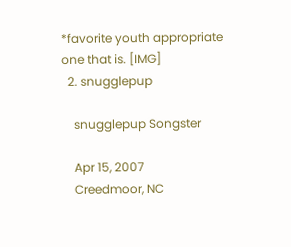*favorite youth appropriate one that is. [IMG]
  2. snugglepup

    snugglepup Songster

    Apr 15, 2007
    Creedmoor, NC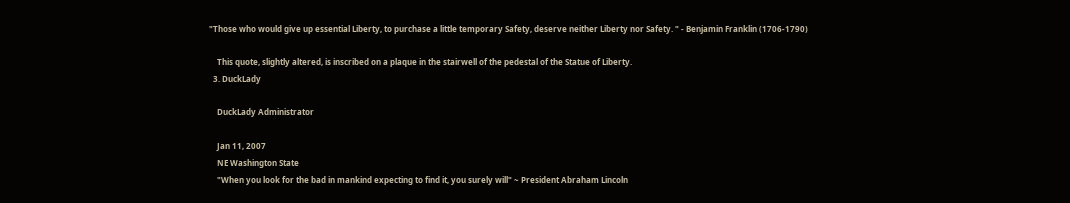"Those who would give up essential Liberty, to purchase a little temporary Safety, deserve neither Liberty nor Safety. " - Benjamin Franklin (1706-1790)

    This quote, slightly altered, is inscribed on a plaque in the stairwell of the pedestal of the Statue of Liberty.
  3. DuckLady

    DuckLady Administrator

    Jan 11, 2007
    NE Washington State
    "When you look for the bad in mankind expecting to find it, you surely will" ~ President Abraham Lincoln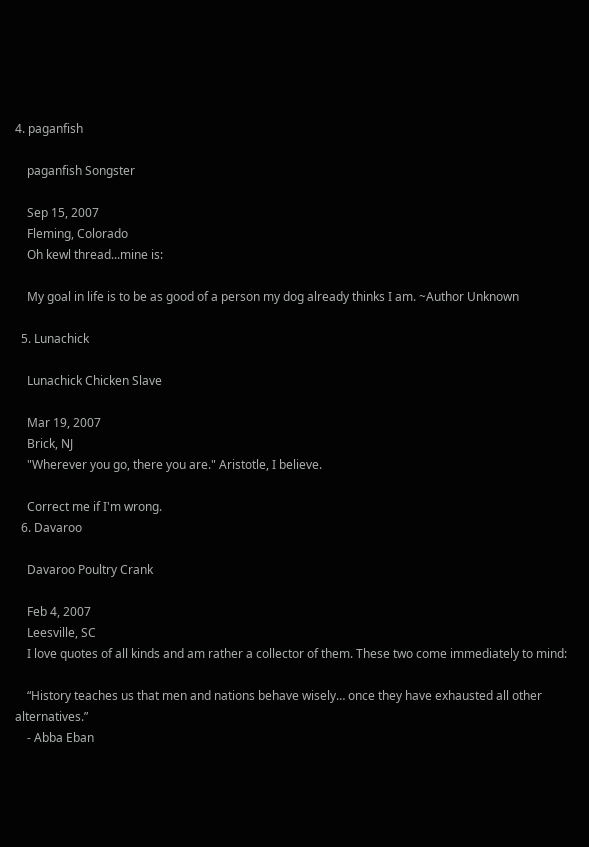4. paganfish

    paganfish Songster

    Sep 15, 2007
    Fleming, Colorado
    Oh kewl thread...mine is:

    My goal in life is to be as good of a person my dog already thinks I am. ~Author Unknown

  5. Lunachick

    Lunachick Chicken Slave

    Mar 19, 2007
    Brick, NJ
    "Wherever you go, there you are." Aristotle, I believe.

    Correct me if I'm wrong.
  6. Davaroo

    Davaroo Poultry Crank

    Feb 4, 2007
    Leesville, SC
    I love quotes of all kinds and am rather a collector of them. These two come immediately to mind:

    “History teaches us that men and nations behave wisely… once they have exhausted all other alternatives.”
    - Abba Eban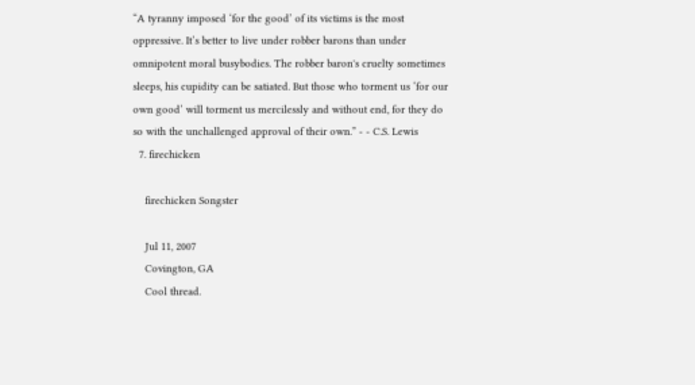“A tyranny imposed ‘for the good’ of its victims is the most oppressive. It’s better to live under robber barons than under omnipotent moral busybodies. The robber baron's cruelty sometimes sleeps, his cupidity can be satiated. But those who torment us ‘for our own good’ will torment us mercilessly and without end, for they do so with the unchallenged approval of their own.” - - C.S. Lewis
  7. firechicken

    firechicken Songster

    Jul 11, 2007
    Covington, GA
    Cool thread.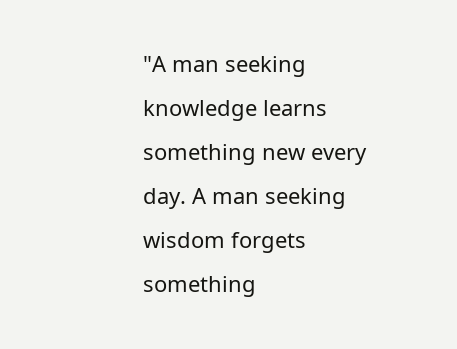"A man seeking knowledge learns something new every day. A man seeking wisdom forgets something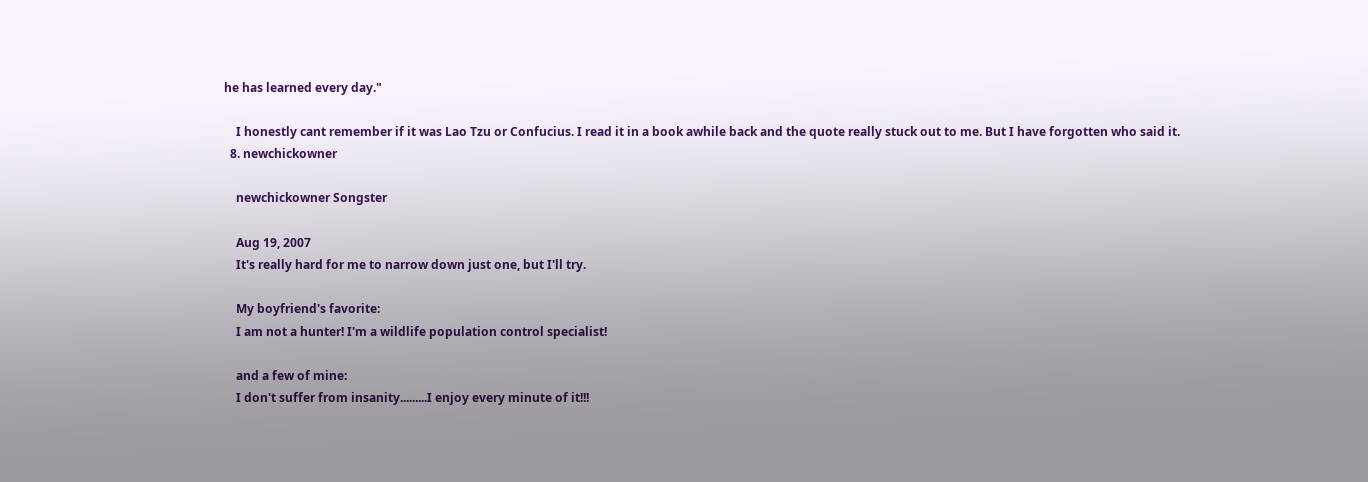he has learned every day."

    I honestly cant remember if it was Lao Tzu or Confucius. I read it in a book awhile back and the quote really stuck out to me. But I have forgotten who said it.
  8. newchickowner

    newchickowner Songster

    Aug 19, 2007
    It's really hard for me to narrow down just one, but I'll try.

    My boyfriend's favorite:
    I am not a hunter! I'm a wildlife population control specialist!

    and a few of mine:
    I don't suffer from insanity.........I enjoy every minute of it!!!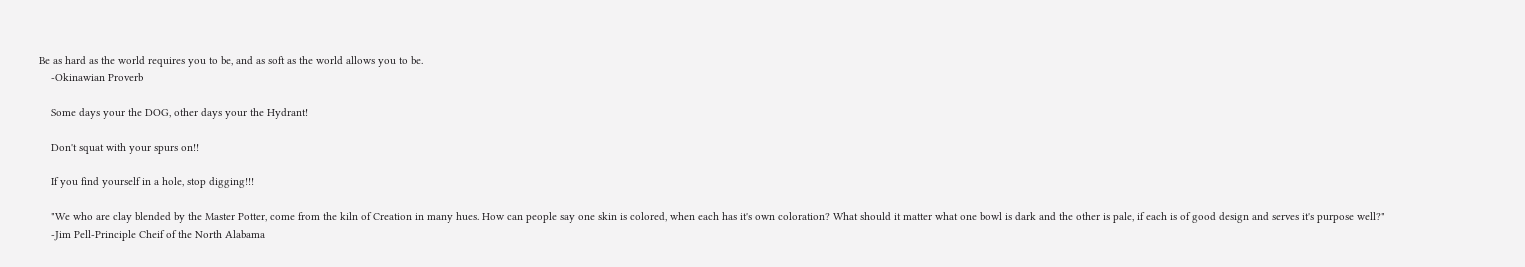Be as hard as the world requires you to be, and as soft as the world allows you to be.
    -Okinawian Proverb

    Some days your the DOG, other days your the Hydrant!

    Don't squat with your spurs on!!

    If you find yourself in a hole, stop digging!!!

    "We who are clay blended by the Master Potter, come from the kiln of Creation in many hues. How can people say one skin is colored, when each has it's own coloration? What should it matter what one bowl is dark and the other is pale, if each is of good design and serves it's purpose well?"
    -Jim Pell-Principle Cheif of the North Alabama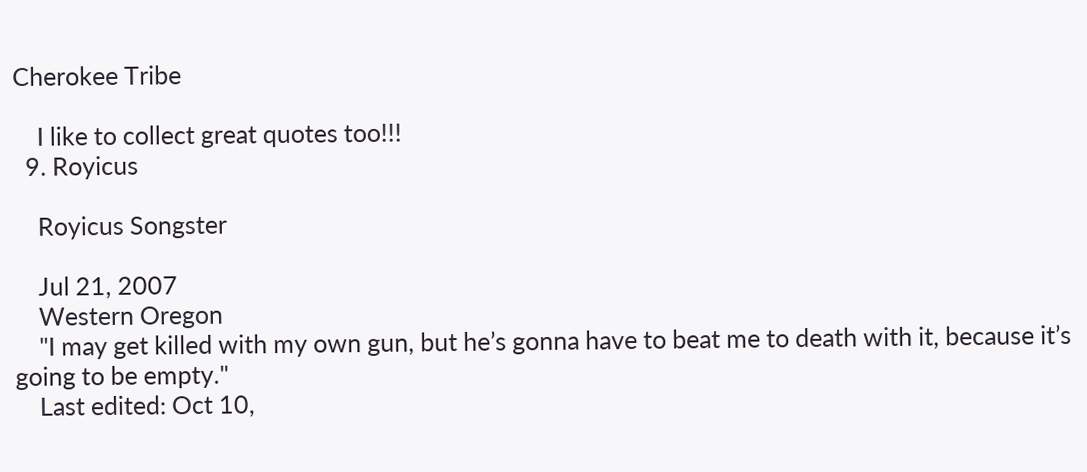Cherokee Tribe

    I like to collect great quotes too!!!
  9. Royicus

    Royicus Songster

    Jul 21, 2007
    Western Oregon
    "I may get killed with my own gun, but he’s gonna have to beat me to death with it, because it’s going to be empty."
    Last edited: Oct 10,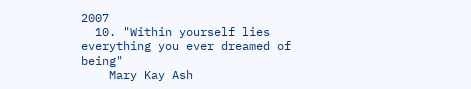2007
  10. "Within yourself lies everything you ever dreamed of being"
    Mary Kay Ash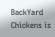BackYard Chickens is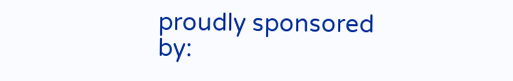proudly sponsored by: